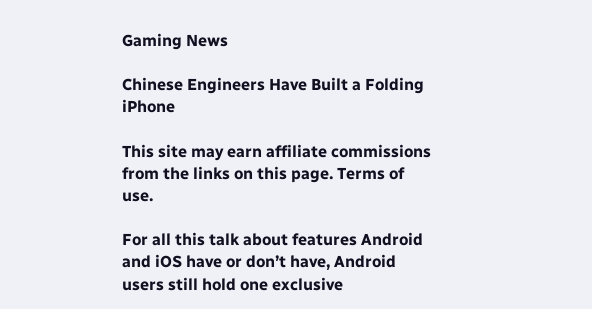Gaming News

Chinese Engineers Have Built a Folding iPhone

This site may earn affiliate commissions from the links on this page. Terms of use.

For all this talk about features Android and iOS have or don’t have, Android users still hold one exclusive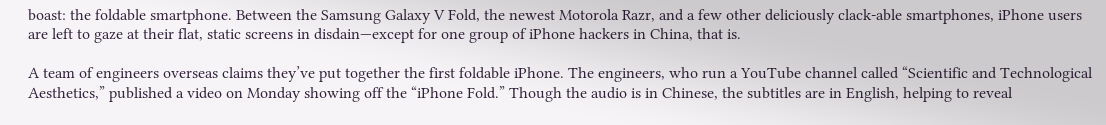boast: the foldable smartphone. Between the Samsung Galaxy V Fold, the newest Motorola Razr, and a few other deliciously clack-able smartphones, iPhone users are left to gaze at their flat, static screens in disdain—except for one group of iPhone hackers in China, that is.

A team of engineers overseas claims they’ve put together the first foldable iPhone. The engineers, who run a YouTube channel called “Scientific and Technological Aesthetics,” published a video on Monday showing off the “iPhone Fold.” Though the audio is in Chinese, the subtitles are in English, helping to reveal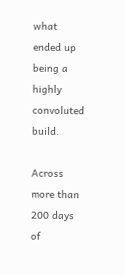what ended up being a highly convoluted build.

Across more than 200 days of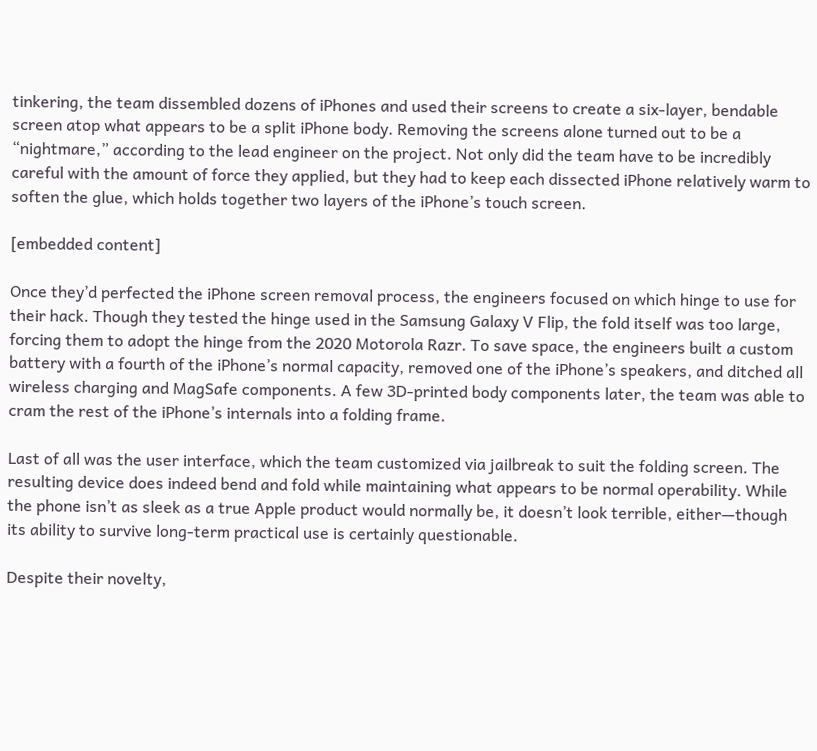tinkering, the team dissembled dozens of iPhones and used their screens to create a six-layer, bendable screen atop what appears to be a split iPhone body. Removing the screens alone turned out to be a “nightmare,” according to the lead engineer on the project. Not only did the team have to be incredibly careful with the amount of force they applied, but they had to keep each dissected iPhone relatively warm to soften the glue, which holds together two layers of the iPhone’s touch screen.

[embedded content]

Once they’d perfected the iPhone screen removal process, the engineers focused on which hinge to use for their hack. Though they tested the hinge used in the Samsung Galaxy V Flip, the fold itself was too large, forcing them to adopt the hinge from the 2020 Motorola Razr. To save space, the engineers built a custom battery with a fourth of the iPhone’s normal capacity, removed one of the iPhone’s speakers, and ditched all wireless charging and MagSafe components. A few 3D-printed body components later, the team was able to cram the rest of the iPhone’s internals into a folding frame.

Last of all was the user interface, which the team customized via jailbreak to suit the folding screen. The resulting device does indeed bend and fold while maintaining what appears to be normal operability. While the phone isn’t as sleek as a true Apple product would normally be, it doesn’t look terrible, either—though its ability to survive long-term practical use is certainly questionable.

Despite their novelty,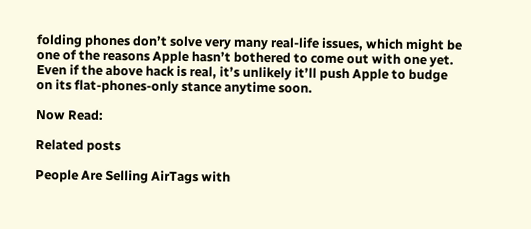folding phones don’t solve very many real-life issues, which might be one of the reasons Apple hasn’t bothered to come out with one yet. Even if the above hack is real, it’s unlikely it’ll push Apple to budge on its flat-phones-only stance anytime soon.

Now Read:

Related posts

People Are Selling AirTags with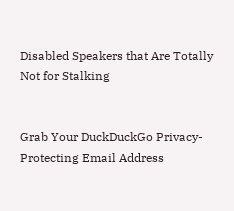Disabled Speakers that Are Totally Not for Stalking


Grab Your DuckDuckGo Privacy-Protecting Email Address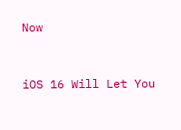Now


iOS 16 Will Let You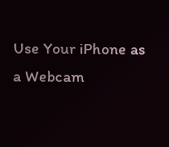Use Your iPhone as a Webcam